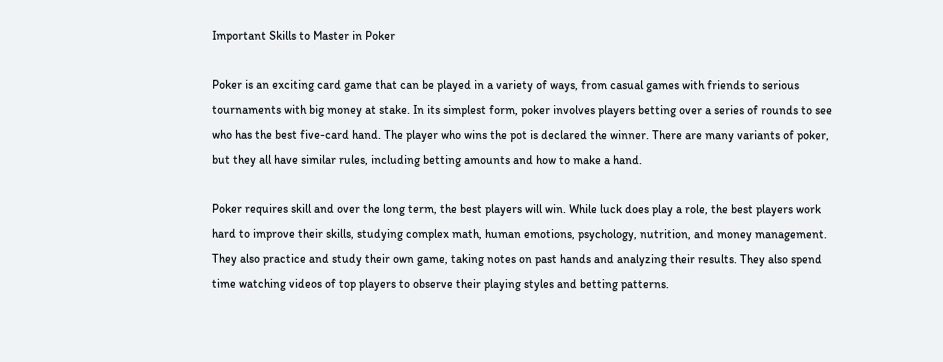Important Skills to Master in Poker

Poker is an exciting card game that can be played in a variety of ways, from casual games with friends to serious tournaments with big money at stake. In its simplest form, poker involves players betting over a series of rounds to see who has the best five-card hand. The player who wins the pot is declared the winner. There are many variants of poker, but they all have similar rules, including betting amounts and how to make a hand.

Poker requires skill and over the long term, the best players will win. While luck does play a role, the best players work hard to improve their skills, studying complex math, human emotions, psychology, nutrition, and money management. They also practice and study their own game, taking notes on past hands and analyzing their results. They also spend time watching videos of top players to observe their playing styles and betting patterns.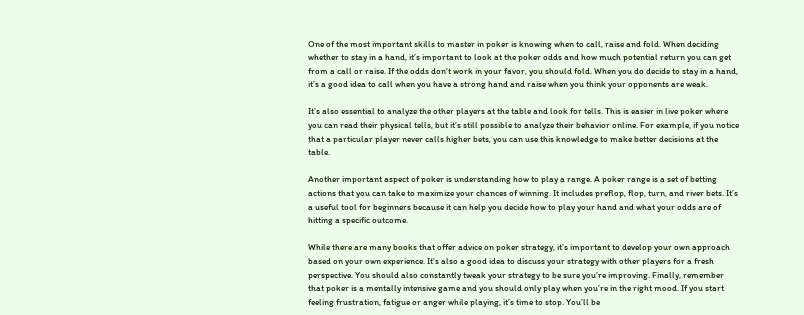One of the most important skills to master in poker is knowing when to call, raise and fold. When deciding whether to stay in a hand, it’s important to look at the poker odds and how much potential return you can get from a call or raise. If the odds don’t work in your favor, you should fold. When you do decide to stay in a hand, it’s a good idea to call when you have a strong hand and raise when you think your opponents are weak.

It’s also essential to analyze the other players at the table and look for tells. This is easier in live poker where you can read their physical tells, but it’s still possible to analyze their behavior online. For example, if you notice that a particular player never calls higher bets, you can use this knowledge to make better decisions at the table.

Another important aspect of poker is understanding how to play a range. A poker range is a set of betting actions that you can take to maximize your chances of winning. It includes preflop, flop, turn, and river bets. It’s a useful tool for beginners because it can help you decide how to play your hand and what your odds are of hitting a specific outcome.

While there are many books that offer advice on poker strategy, it’s important to develop your own approach based on your own experience. It’s also a good idea to discuss your strategy with other players for a fresh perspective. You should also constantly tweak your strategy to be sure you’re improving. Finally, remember that poker is a mentally intensive game and you should only play when you’re in the right mood. If you start feeling frustration, fatigue or anger while playing, it’s time to stop. You’ll be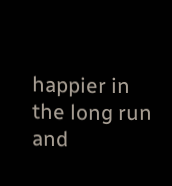happier in the long run and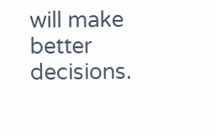will make better decisions.